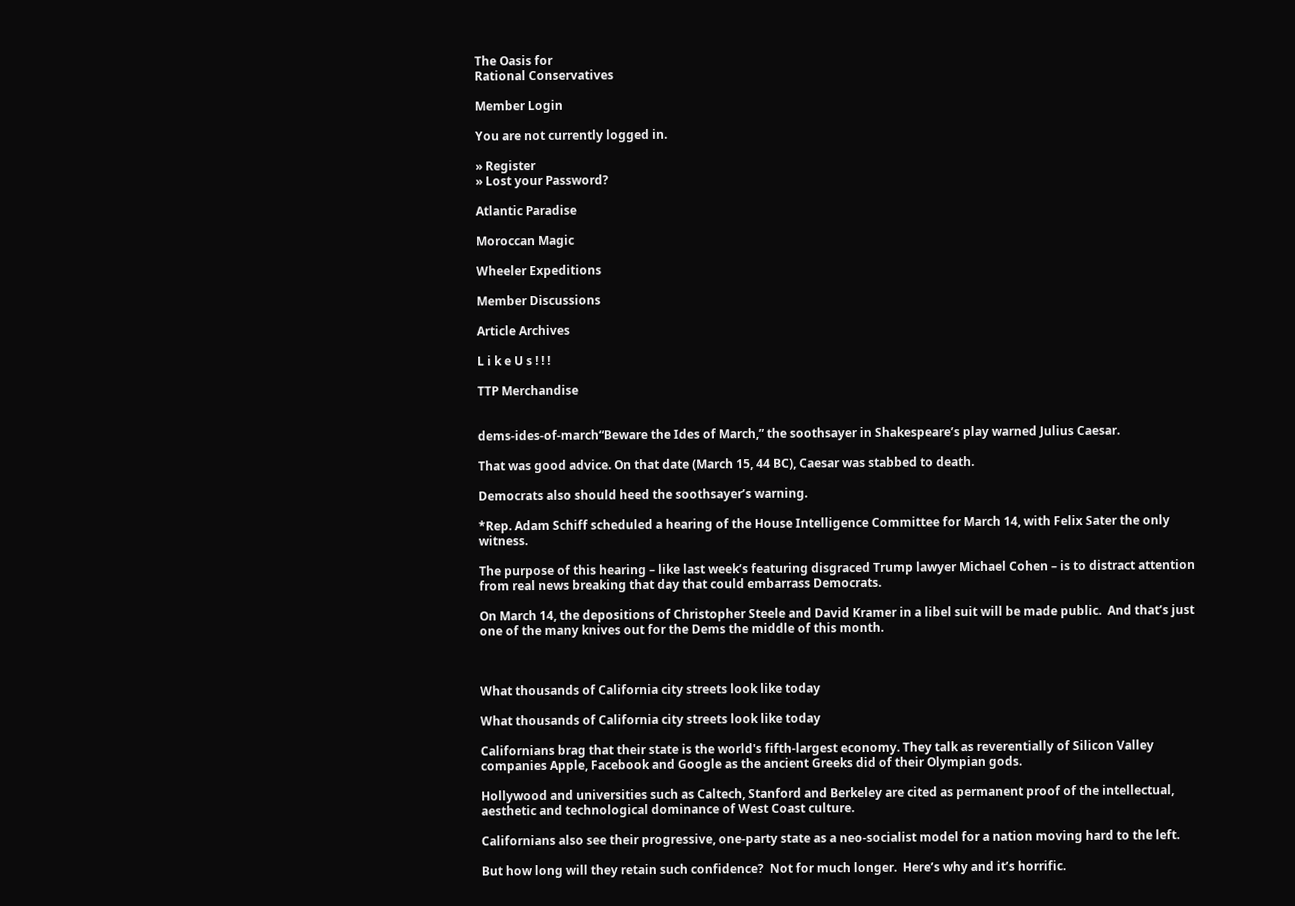The Oasis for
Rational Conservatives

Member Login

You are not currently logged in.

» Register
» Lost your Password?

Atlantic Paradise

Moroccan Magic

Wheeler Expeditions

Member Discussions

Article Archives

L i k e U s ! ! !

TTP Merchandise


dems-ides-of-march“Beware the Ides of March,” the soothsayer in Shakespeare’s play warned Julius Caesar.

That was good advice. On that date (March 15, 44 BC), Caesar was stabbed to death.

Democrats also should heed the soothsayer’s warning.

*Rep. Adam Schiff scheduled a hearing of the House Intelligence Committee for March 14, with Felix Sater the only witness.

The purpose of this hearing – like last week’s featuring disgraced Trump lawyer Michael Cohen – is to distract attention from real news breaking that day that could embarrass Democrats.

On March 14, the depositions of Christopher Steele and David Kramer in a libel suit will be made public.  And that’s just one of the many knives out for the Dems the middle of this month.



What thousands of California city streets look like today

What thousands of California city streets look like today

Californians brag that their state is the world's fifth-largest economy. They talk as reverentially of Silicon Valley companies Apple, Facebook and Google as the ancient Greeks did of their Olympian gods.

Hollywood and universities such as Caltech, Stanford and Berkeley are cited as permanent proof of the intellectual, aesthetic and technological dominance of West Coast culture.

Californians also see their progressive, one-party state as a neo-socialist model for a nation moving hard to the left.

But how long will they retain such confidence?  Not for much longer.  Here’s why and it’s horrific.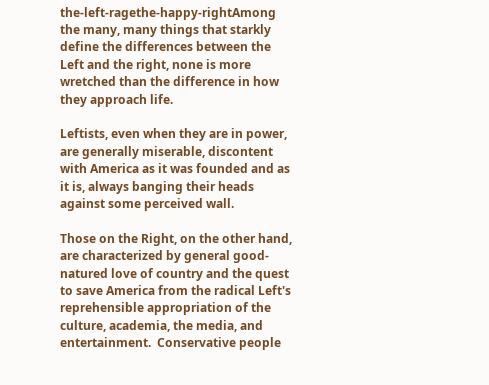the-left-ragethe-happy-rightAmong the many, many things that starkly define the differences between the Left and the right, none is more wretched than the difference in how they approach life.

Leftists, even when they are in power, are generally miserable, discontent with America as it was founded and as it is, always banging their heads against some perceived wall.

Those on the Right, on the other hand, are characterized by general good-natured love of country and the quest to save America from the radical Left's reprehensible appropriation of the culture, academia, the media, and entertainment.  Conservative people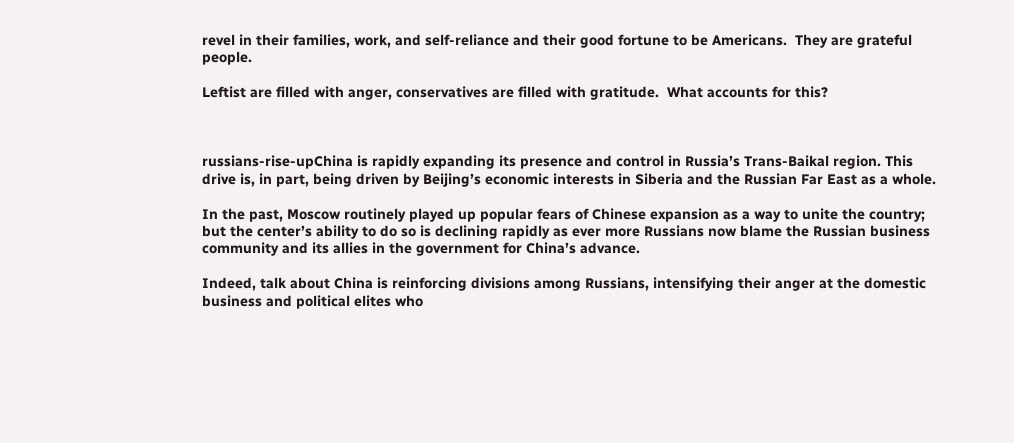revel in their families, work, and self-reliance and their good fortune to be Americans.  They are grateful people.

Leftist are filled with anger, conservatives are filled with gratitude.  What accounts for this?



russians-rise-upChina is rapidly expanding its presence and control in Russia’s Trans-Baikal region. This drive is, in part, being driven by Beijing’s economic interests in Siberia and the Russian Far East as a whole.

In the past, Moscow routinely played up popular fears of Chinese expansion as a way to unite the country; but the center’s ability to do so is declining rapidly as ever more Russians now blame the Russian business community and its allies in the government for China’s advance.

Indeed, talk about China is reinforcing divisions among Russians, intensifying their anger at the domestic business and political elites who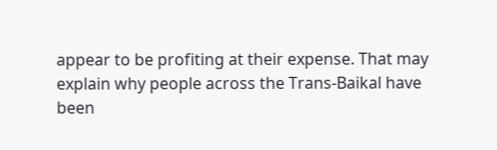appear to be profiting at their expense. That may explain why people across the Trans-Baikal have been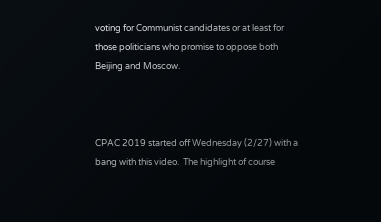voting for Communist candidates or at least for those politicians who promise to oppose both Beijing and Moscow.



CPAC 2019 started off Wednesday (2/27) with a bang with this video.  The highlight of course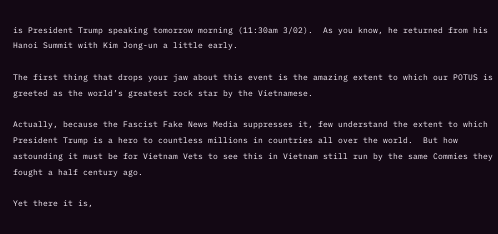is President Trump speaking tomorrow morning (11:30am 3/02).  As you know, he returned from his Hanoi Summit with Kim Jong-un a little early.

The first thing that drops your jaw about this event is the amazing extent to which our POTUS is greeted as the world’s greatest rock star by the Vietnamese.

Actually, because the Fascist Fake News Media suppresses it, few understand the extent to which President Trump is a hero to countless millions in countries all over the world.  But how astounding it must be for Vietnam Vets to see this in Vietnam still run by the same Commies they fought a half century ago.

Yet there it is,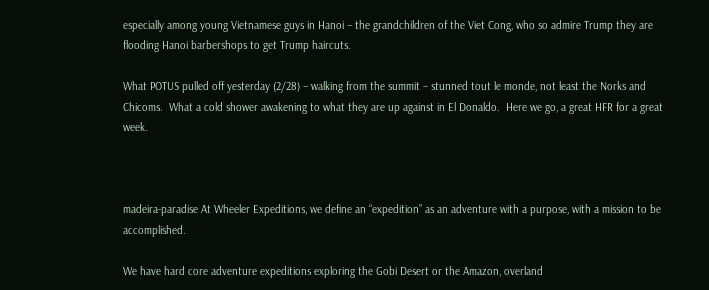especially among young Vietnamese guys in Hanoi – the grandchildren of the Viet Cong, who so admire Trump they are flooding Hanoi barbershops to get Trump haircuts.

What POTUS pulled off yesterday (2/28) – walking from the summit – stunned tout le monde, not least the Norks and Chicoms.  What a cold shower awakening to what they are up against in El Donaldo.  Here we go, a great HFR for a great week.



madeira-paradise At Wheeler Expeditions, we define an “expedition” as an adventure with a purpose, with a mission to be accomplished.

We have hard core adventure expeditions exploring the Gobi Desert or the Amazon, overland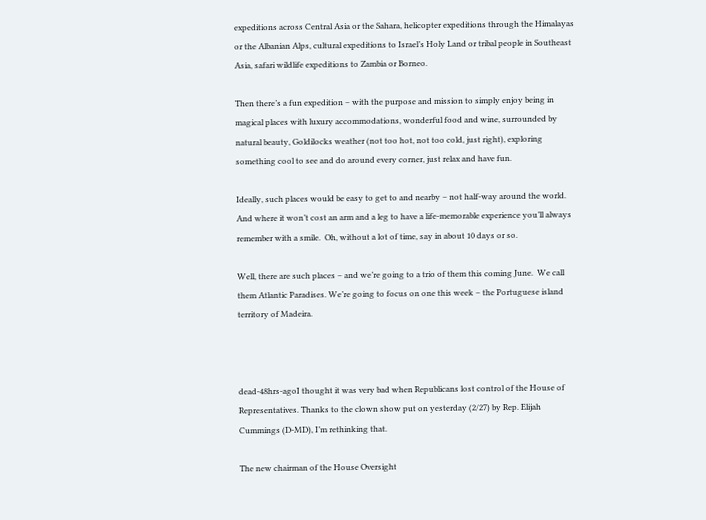expeditions across Central Asia or the Sahara, helicopter expeditions through the Himalayas or the Albanian Alps, cultural expeditions to Israel’s Holy Land or tribal people in Southeast Asia, safari wildlife expeditions to Zambia or Borneo.

Then there’s a fun expedition – with the purpose and mission to simply enjoy being in magical places with luxury accommodations, wonderful food and wine, surrounded by natural beauty, Goldilocks weather (not too hot, not too cold, just right), exploring something cool to see and do around every corner, just relax and have fun.

Ideally, such places would be easy to get to and nearby – not half-way around the world.  And where it won’t cost an arm and a leg to have a life-memorable experience you’ll always remember with a smile.  Oh, without a lot of time, say in about 10 days or so.

Well, there are such places – and we’re going to a trio of them this coming June.  We call them Atlantic Paradises. We’re going to focus on one this week – the Portuguese island territory of Madeira.



dead-48hrs-agoI thought it was very bad when Republicans lost control of the House of Representatives. Thanks to the clown show put on yesterday (2/27) by Rep. Elijah Cummings (D-MD), I’m rethinking that.

The new chairman of the House Oversight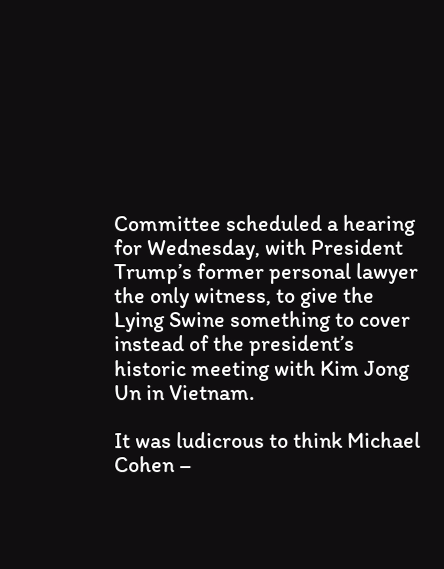Committee scheduled a hearing for Wednesday, with President Trump’s former personal lawyer the only witness, to give the Lying Swine something to cover instead of the president’s historic meeting with Kim Jong Un in Vietnam.

It was ludicrous to think Michael Cohen –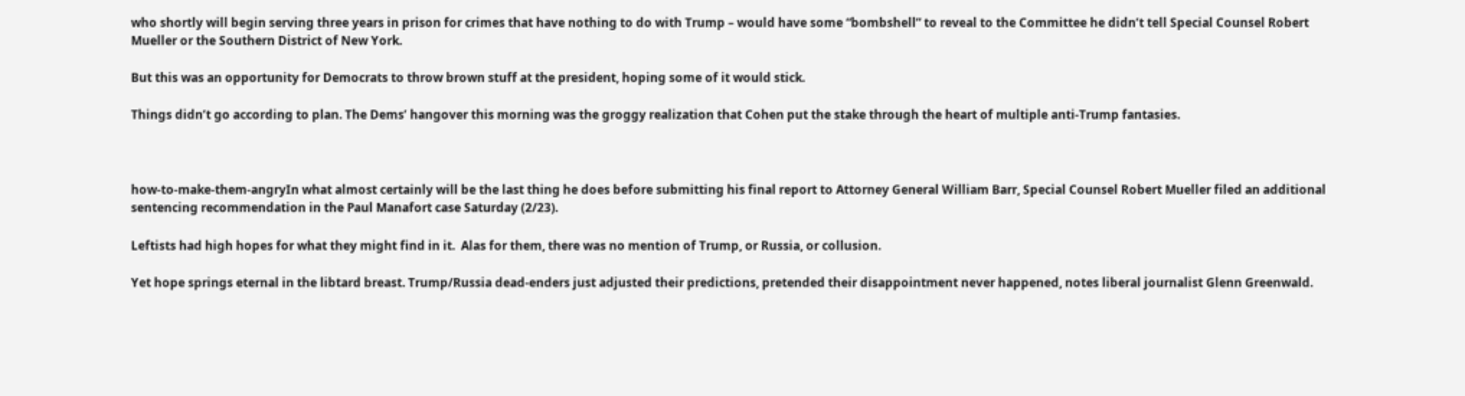who shortly will begin serving three years in prison for crimes that have nothing to do with Trump – would have some “bombshell” to reveal to the Committee he didn’t tell Special Counsel Robert Mueller or the Southern District of New York.

But this was an opportunity for Democrats to throw brown stuff at the president, hoping some of it would stick.

Things didn’t go according to plan. The Dems’ hangover this morning was the groggy realization that Cohen put the stake through the heart of multiple anti-Trump fantasies.



how-to-make-them-angryIn what almost certainly will be the last thing he does before submitting his final report to Attorney General William Barr, Special Counsel Robert Mueller filed an additional sentencing recommendation in the Paul Manafort case Saturday (2/23).

Leftists had high hopes for what they might find in it.  Alas for them, there was no mention of Trump, or Russia, or collusion.

Yet hope springs eternal in the libtard breast. Trump/Russia dead-enders just adjusted their predictions, pretended their disappointment never happened, notes liberal journalist Glenn Greenwald.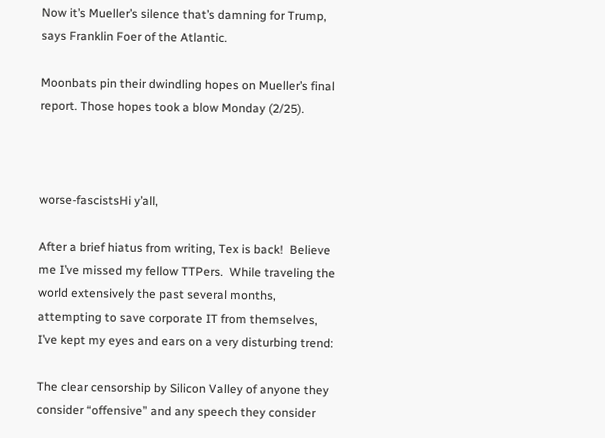Now it’s Mueller’s silence that’s damning for Trump, says Franklin Foer of the Atlantic.

Moonbats pin their dwindling hopes on Mueller’s final report. Those hopes took a blow Monday (2/25).



worse-fascistsHi y’all,

After a brief hiatus from writing, Tex is back!  Believe me I’ve missed my fellow TTPers.  While traveling the world extensively the past several months, attempting to save corporate IT from themselves, I’ve kept my eyes and ears on a very disturbing trend:

The clear censorship by Silicon Valley of anyone they consider “offensive” and any speech they consider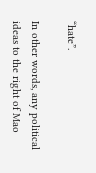“hate”.

In other words, any political ideas to the right of Mao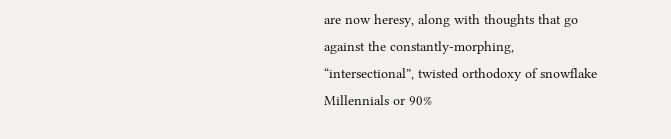are now heresy, along with thoughts that go against the constantly-morphing, “intersectional”, twisted orthodoxy of snowflake Millennials or 90%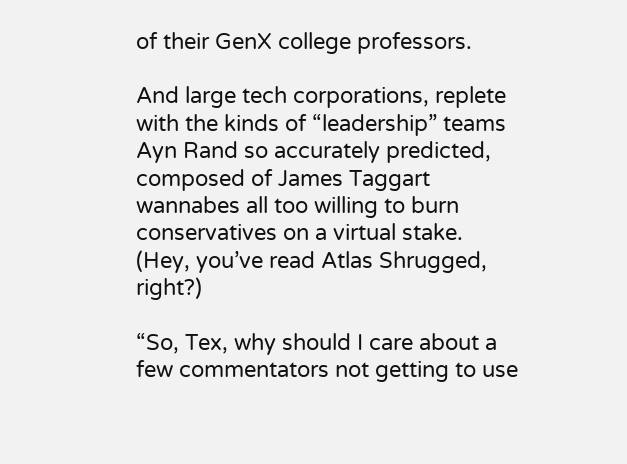of their GenX college professors.

And large tech corporations, replete with the kinds of “leadership” teams Ayn Rand so accurately predicted, composed of James Taggart wannabes all too willing to burn conservatives on a virtual stake.  (Hey, you’ve read Atlas Shrugged, right?)

“So, Tex, why should I care about a few commentators not getting to use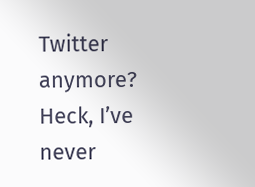Twitter anymore?  Heck, I’ve never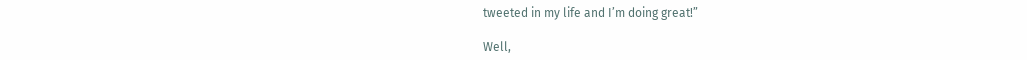tweeted in my life and I’m doing great!”

Well,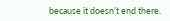because it doesn’t end there.